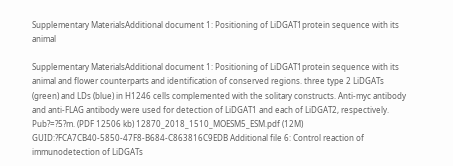Supplementary MaterialsAdditional document 1: Positioning of LiDGAT1protein sequence with its animal

Supplementary MaterialsAdditional document 1: Positioning of LiDGAT1protein sequence with its animal and flower counterparts and identification of conserved regions. three type 2 LiDGATs (green) and LDs (blue) in H1246 cells complemented with the solitary constructs. Anti-myc antibody and anti-FLAG antibody were used for detection of LiDGAT1 and each of LiDGAT2, respectively. Pub?=?5?m. (PDF 12506 kb) 12870_2018_1510_MOESM5_ESM.pdf (12M) GUID:?FCA7CB40-5850-47F8-B684-C863816C9EDB Additional file 6: Control reaction of immunodetection of LiDGATs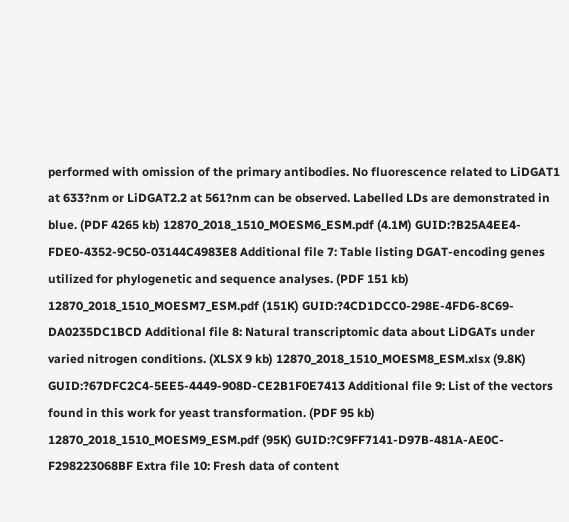performed with omission of the primary antibodies. No fluorescence related to LiDGAT1 at 633?nm or LiDGAT2.2 at 561?nm can be observed. Labelled LDs are demonstrated in blue. (PDF 4265 kb) 12870_2018_1510_MOESM6_ESM.pdf (4.1M) GUID:?B25A4EE4-FDE0-4352-9C50-03144C4983E8 Additional file 7: Table listing DGAT-encoding genes utilized for phylogenetic and sequence analyses. (PDF 151 kb) 12870_2018_1510_MOESM7_ESM.pdf (151K) GUID:?4CD1DCC0-298E-4FD6-8C69-DA0235DC1BCD Additional file 8: Natural transcriptomic data about LiDGATs under varied nitrogen conditions. (XLSX 9 kb) 12870_2018_1510_MOESM8_ESM.xlsx (9.8K) GUID:?67DFC2C4-5EE5-4449-908D-CE2B1F0E7413 Additional file 9: List of the vectors found in this work for yeast transformation. (PDF 95 kb) 12870_2018_1510_MOESM9_ESM.pdf (95K) GUID:?C9FF7141-D97B-481A-AE0C-F298223068BF Extra file 10: Fresh data of content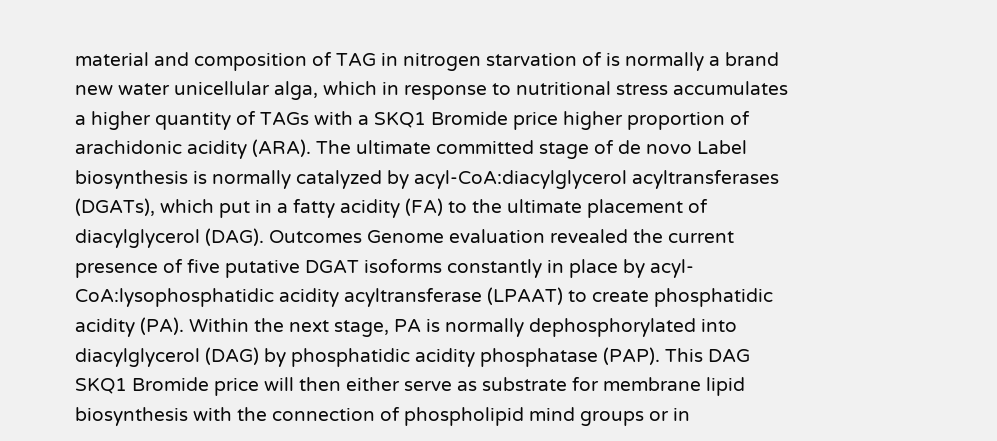material and composition of TAG in nitrogen starvation of is normally a brand new water unicellular alga, which in response to nutritional stress accumulates a higher quantity of TAGs with a SKQ1 Bromide price higher proportion of arachidonic acidity (ARA). The ultimate committed stage of de novo Label biosynthesis is normally catalyzed by acyl-CoA:diacylglycerol acyltransferases (DGATs), which put in a fatty acidity (FA) to the ultimate placement of diacylglycerol (DAG). Outcomes Genome evaluation revealed the current presence of five putative DGAT isoforms constantly in place by acyl-CoA:lysophosphatidic acidity acyltransferase (LPAAT) to create phosphatidic acidity (PA). Within the next stage, PA is normally dephosphorylated into diacylglycerol (DAG) by phosphatidic acidity phosphatase (PAP). This DAG SKQ1 Bromide price will then either serve as substrate for membrane lipid biosynthesis with the connection of phospholipid mind groups or in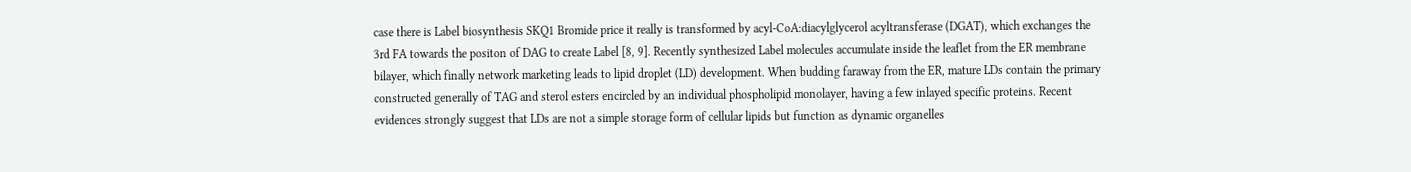case there is Label biosynthesis SKQ1 Bromide price it really is transformed by acyl-CoA:diacylglycerol acyltransferase (DGAT), which exchanges the 3rd FA towards the positon of DAG to create Label [8, 9]. Recently synthesized Label molecules accumulate inside the leaflet from the ER membrane bilayer, which finally network marketing leads to lipid droplet (LD) development. When budding faraway from the ER, mature LDs contain the primary constructed generally of TAG and sterol esters encircled by an individual phospholipid monolayer, having a few inlayed specific proteins. Recent evidences strongly suggest that LDs are not a simple storage form of cellular lipids but function as dynamic organelles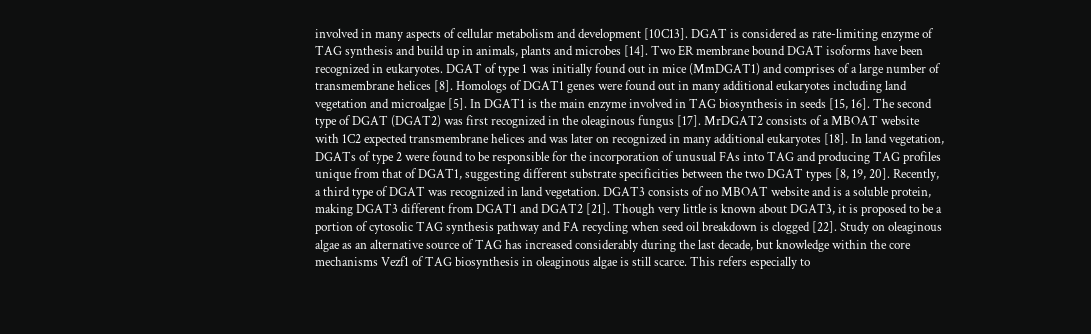involved in many aspects of cellular metabolism and development [10C13]. DGAT is considered as rate-limiting enzyme of TAG synthesis and build up in animals, plants and microbes [14]. Two ER membrane bound DGAT isoforms have been recognized in eukaryotes. DGAT of type 1 was initially found out in mice (MmDGAT1) and comprises of a large number of transmembrane helices [8]. Homologs of DGAT1 genes were found out in many additional eukaryotes including land vegetation and microalgae [5]. In DGAT1 is the main enzyme involved in TAG biosynthesis in seeds [15, 16]. The second type of DGAT (DGAT2) was first recognized in the oleaginous fungus [17]. MrDGAT2 consists of a MBOAT website with 1C2 expected transmembrane helices and was later on recognized in many additional eukaryotes [18]. In land vegetation, DGATs of type 2 were found to be responsible for the incorporation of unusual FAs into TAG and producing TAG profiles unique from that of DGAT1, suggesting different substrate specificities between the two DGAT types [8, 19, 20]. Recently, a third type of DGAT was recognized in land vegetation. DGAT3 consists of no MBOAT website and is a soluble protein, making DGAT3 different from DGAT1 and DGAT2 [21]. Though very little is known about DGAT3, it is proposed to be a portion of cytosolic TAG synthesis pathway and FA recycling when seed oil breakdown is clogged [22]. Study on oleaginous algae as an alternative source of TAG has increased considerably during the last decade, but knowledge within the core mechanisms Vezf1 of TAG biosynthesis in oleaginous algae is still scarce. This refers especially to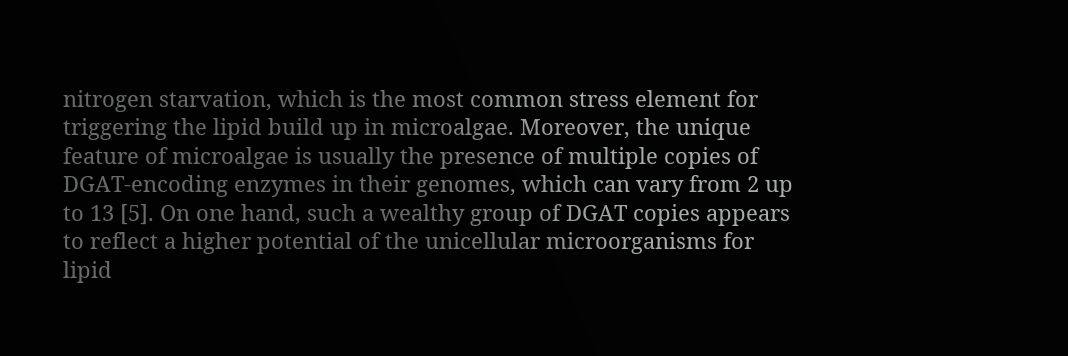nitrogen starvation, which is the most common stress element for triggering the lipid build up in microalgae. Moreover, the unique feature of microalgae is usually the presence of multiple copies of DGAT-encoding enzymes in their genomes, which can vary from 2 up to 13 [5]. On one hand, such a wealthy group of DGAT copies appears to reflect a higher potential of the unicellular microorganisms for lipid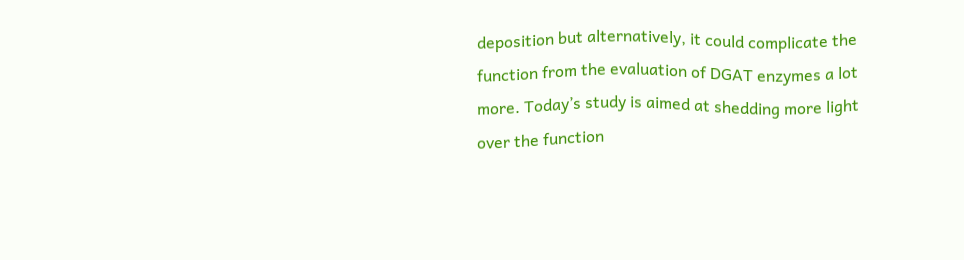deposition but alternatively, it could complicate the function from the evaluation of DGAT enzymes a lot more. Today’s study is aimed at shedding more light over the function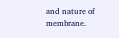and nature of membrane.